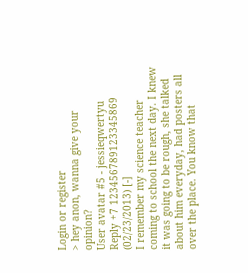Login or register
> hey anon, wanna give your opinion?
User avatar #5 - jessieqwertyu
Reply +7 123456789123345869
(02/23/2013) [-]
I remember my science teacher coming to school the next day. I knew it was going to be rough, she talked about him everyday, had posters all over the place. You know that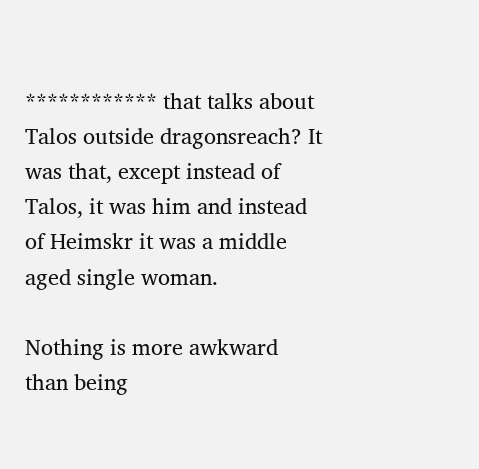************ that talks about Talos outside dragonsreach? It was that, except instead of Talos, it was him and instead of Heimskr it was a middle aged single woman.

Nothing is more awkward than being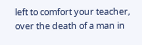left to comfort your teacher, over the death of a man in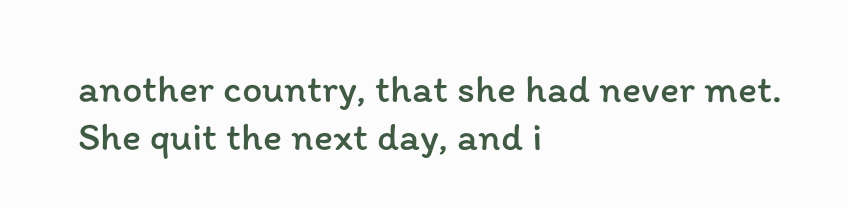another country, that she had never met. She quit the next day, and i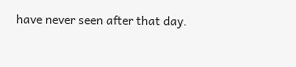have never seen after that day.